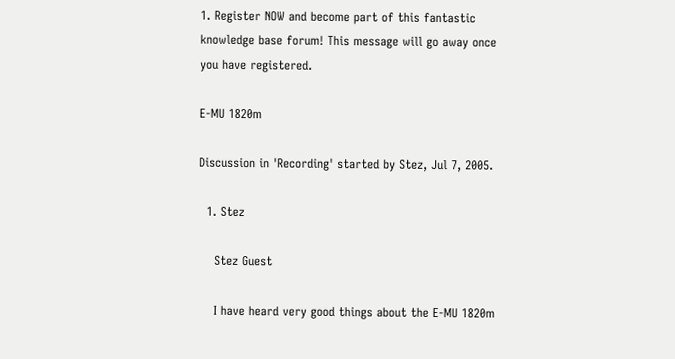1. Register NOW and become part of this fantastic knowledge base forum! This message will go away once you have registered.

E-MU 1820m

Discussion in 'Recording' started by Stez, Jul 7, 2005.

  1. Stez

    Stez Guest

    I have heard very good things about the E-MU 1820m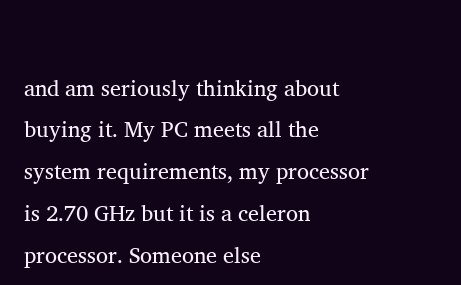and am seriously thinking about buying it. My PC meets all the system requirements, my processor is 2.70 GHz but it is a celeron processor. Someone else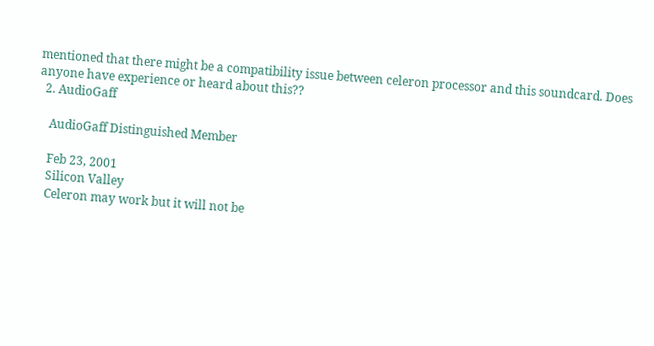mentioned that there might be a compatibility issue between celeron processor and this soundcard. Does anyone have experience or heard about this??
  2. AudioGaff

    AudioGaff Distinguished Member

    Feb 23, 2001
    Silicon Valley
    Celeron may work but it will not be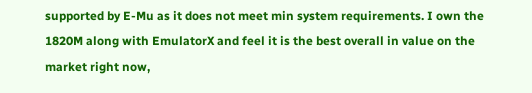supported by E-Mu as it does not meet min system requirements. I own the 1820M along with EmulatorX and feel it is the best overall in value on the market right now,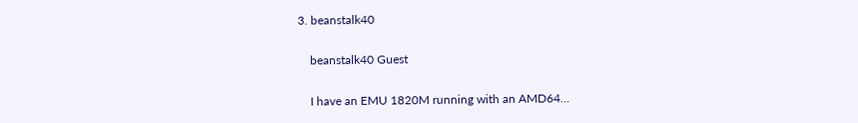3. beanstalk40

    beanstalk40 Guest

    I have an EMU 1820M running with an AMD64...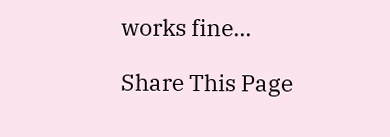works fine...

Share This Page